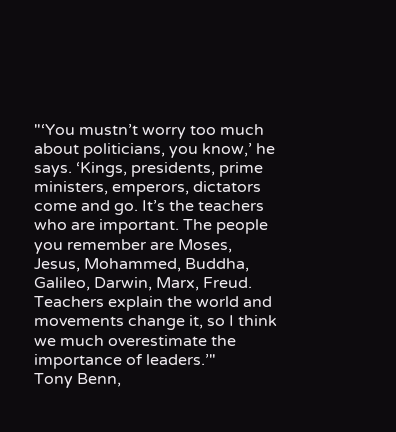"‘You mustn’t worry too much about politicians, you know,’ he says. ‘Kings, presidents, prime ministers, emperors, dictators come and go. It’s the teachers who are important. The people you remember are Moses, Jesus, Mohammed, Buddha, Galileo, Darwin, Marx, Freud. Teachers explain the world and movements change it, so I think we much overestimate the importance of leaders.’"
Tony Benn,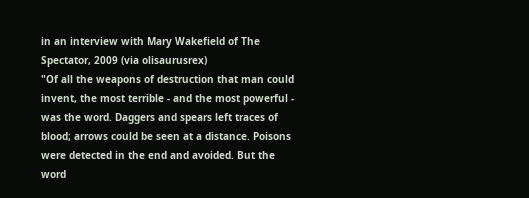in an interview with Mary Wakefield of The Spectator, 2009 (via olisaurusrex)
"Of all the weapons of destruction that man could invent, the most terrible - and the most powerful - was the word. Daggers and spears left traces of blood; arrows could be seen at a distance. Poisons were detected in the end and avoided. But the word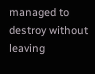managed to destroy without leaving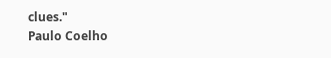clues."
Paulo Coelho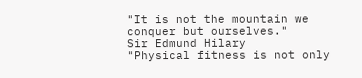"It is not the mountain we conquer but ourselves."
Sir Edmund Hilary
"Physical fitness is not only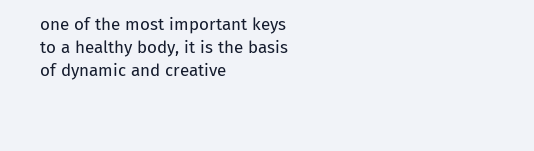one of the most important keys to a healthy body, it is the basis of dynamic and creative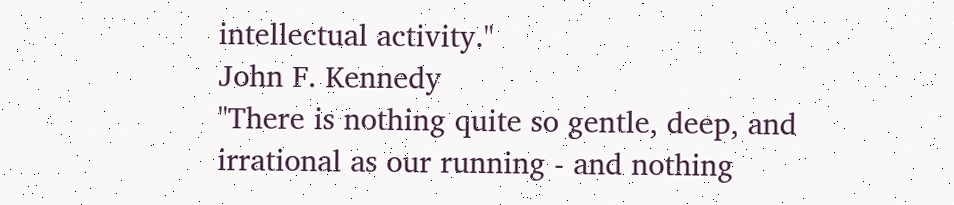intellectual activity."
John F. Kennedy
"There is nothing quite so gentle, deep, and irrational as our running - and nothing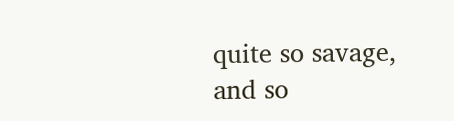quite so savage, and so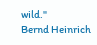wild."
Bernd Heinrich